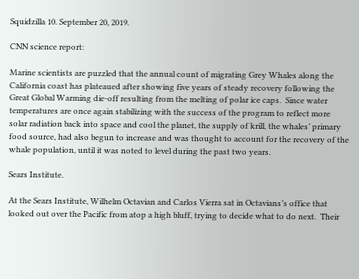Squidzilla 10. September 20, 2019.

CNN science report:

Marine scientists are puzzled that the annual count of migrating Grey Whales along the California coast has plateaued after showing five years of steady recovery following the Great Global Warming die-off resulting from the melting of polar ice caps.  Since water temperatures are once again stabilizing with the success of the program to reflect more solar radiation back into space and cool the planet, the supply of krill, the whales’ primary food source, had also begun to increase and was thought to account for the recovery of the whale population, until it was noted to level during the past two years.

Sears Institute.

At the Sears Institute, Wilhelm Octavian and Carlos Vierra sat in Octavians’s office that looked out over the Pacific from atop a high bluff, trying to decide what to do next.  Their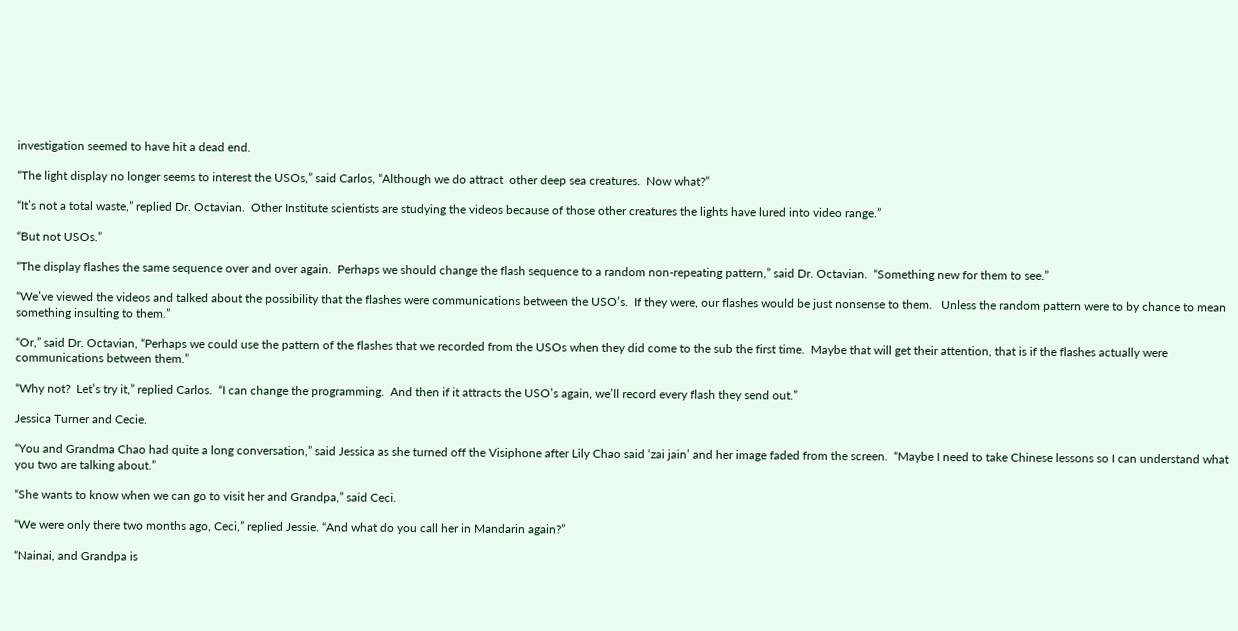investigation seemed to have hit a dead end.

“The light display no longer seems to interest the USOs,” said Carlos, “Although we do attract  other deep sea creatures.  Now what?”

“It’s not a total waste,” replied Dr. Octavian.  Other Institute scientists are studying the videos because of those other creatures the lights have lured into video range.”

“But not USOs.”

“The display flashes the same sequence over and over again.  Perhaps we should change the flash sequence to a random non-repeating pattern,” said Dr. Octavian.  “Something new for them to see.”

“We’ve viewed the videos and talked about the possibility that the flashes were communications between the USO’s.  If they were, our flashes would be just nonsense to them.   Unless the random pattern were to by chance to mean something insulting to them.”

“Or,” said Dr. Octavian, “Perhaps we could use the pattern of the flashes that we recorded from the USOs when they did come to the sub the first time.  Maybe that will get their attention, that is if the flashes actually were communications between them.”

“Why not?  Let’s try it,” replied Carlos.  “I can change the programming.  And then if it attracts the USO’s again, we’ll record every flash they send out.”

Jessica Turner and Cecie.

“You and Grandma Chao had quite a long conversation,” said Jessica as she turned off the Visiphone after Lily Chao said ‘zai jain’ and her image faded from the screen.  “Maybe I need to take Chinese lessons so I can understand what you two are talking about.”

“She wants to know when we can go to visit her and Grandpa,” said Ceci.

“We were only there two months ago, Ceci,” replied Jessie. “And what do you call her in Mandarin again?”

“Nainai, and Grandpa is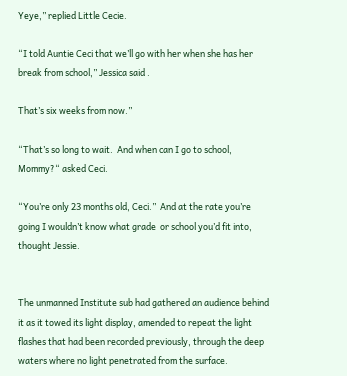Yeye,” replied Little Cecie.

“I told Auntie Ceci that we’ll go with her when she has her break from school,” Jessica said .

That’s six weeks from now.”

“That’s so long to wait.  And when can I go to school, Mommy?“ asked Ceci.

“You’re only 23 months old, Ceci.”  And at the rate you’re going I wouldn’t know what grade  or school you’d fit into, thought Jessie.


The unmanned Institute sub had gathered an audience behind it as it towed its light display, amended to repeat the light flashes that had been recorded previously, through the deep waters where no light penetrated from the surface.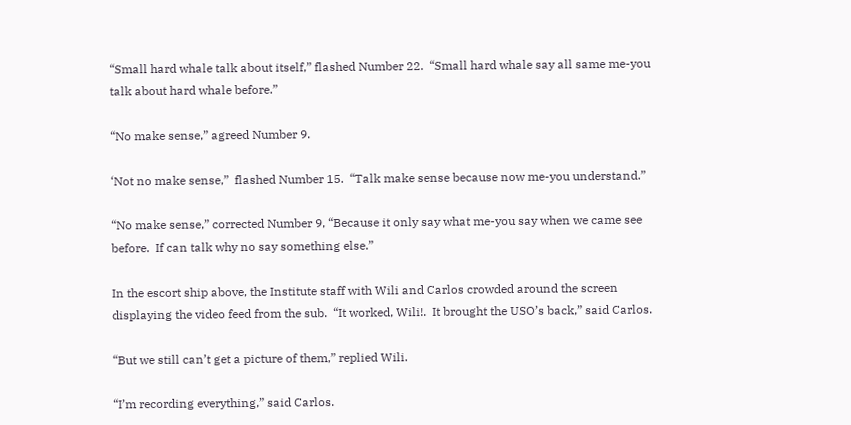“Small hard whale talk about itself,” flashed Number 22.  “Small hard whale say all same me-you talk about hard whale before.”

“No make sense,” agreed Number 9.

‘Not no make sense,”  flashed Number 15.  “Talk make sense because now me-you understand.”

“No make sense,” corrected Number 9, “Because it only say what me-you say when we came see before.  If can talk why no say something else.”

In the escort ship above, the Institute staff with Wili and Carlos crowded around the screen displaying the video feed from the sub.  “It worked, Wili!.  It brought the USO’s back,” said Carlos.

“But we still can’t get a picture of them,” replied Wili.

“I’m recording everything,” said Carlos.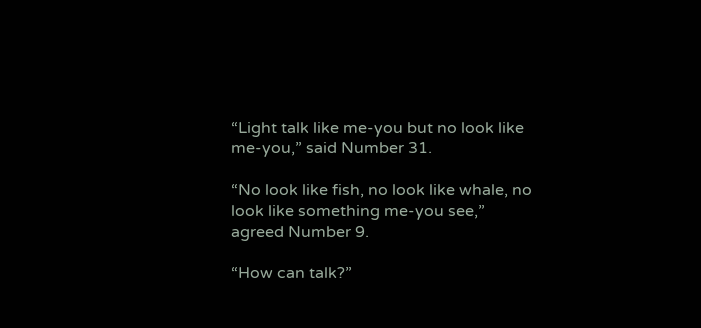“Light talk like me-you but no look like me-you,” said Number 31.

“No look like fish, no look like whale, no look like something me-you see,” agreed Number 9.

“How can talk?”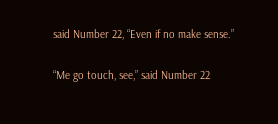said Number 22, “Even if no make sense.”

“Me go touch, see,” said Number 22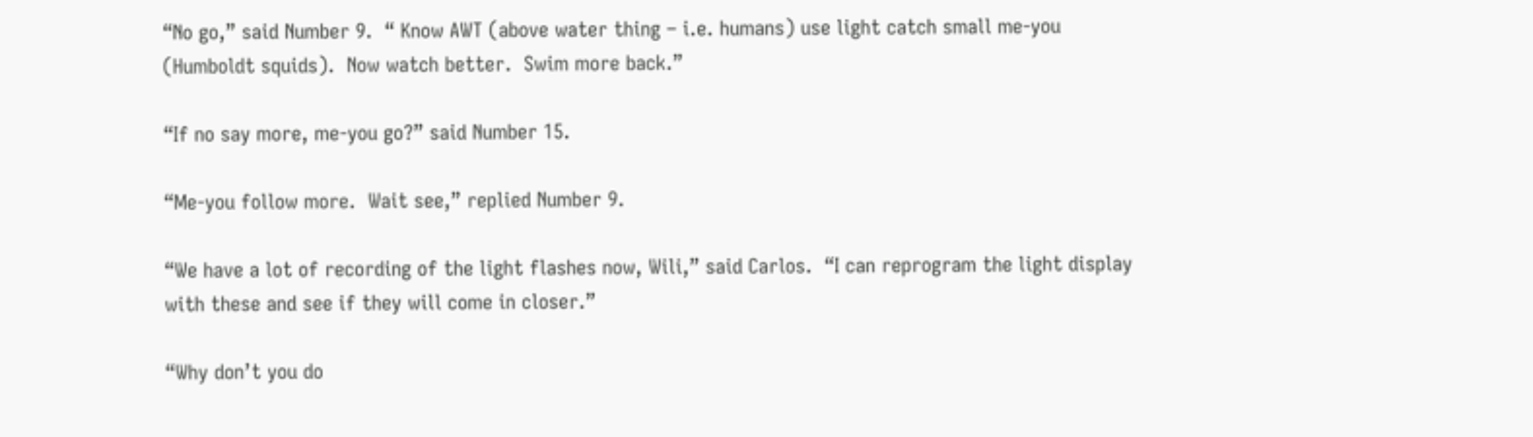“No go,” said Number 9.  “ Know AWT (above water thing – i.e. humans) use light catch small me-you (Humboldt squids).  Now watch better.  Swim more back.”

“If no say more, me-you go?” said Number 15.

“Me-you follow more.  Wait see,” replied Number 9.

“We have a lot of recording of the light flashes now, Wili,” said Carlos.  “I can reprogram the light display with these and see if they will come in closer.”

“Why don’t you do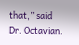that,” said Dr. Octavian.